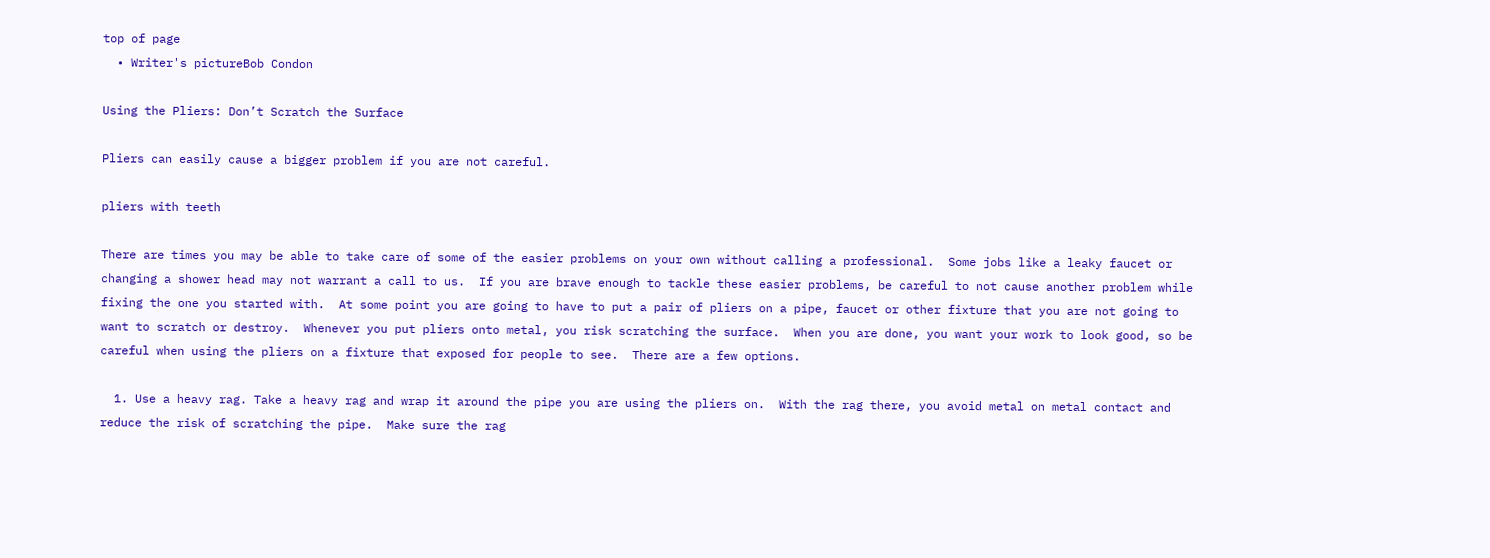top of page
  • Writer's pictureBob Condon

Using the Pliers: Don’t Scratch the Surface

Pliers can easily cause a bigger problem if you are not careful.

pliers with teeth

There are times you may be able to take care of some of the easier problems on your own without calling a professional.  Some jobs like a leaky faucet or changing a shower head may not warrant a call to us.  If you are brave enough to tackle these easier problems, be careful to not cause another problem while fixing the one you started with.  At some point you are going to have to put a pair of pliers on a pipe, faucet or other fixture that you are not going to want to scratch or destroy.  Whenever you put pliers onto metal, you risk scratching the surface.  When you are done, you want your work to look good, so be careful when using the pliers on a fixture that exposed for people to see.  There are a few options.

  1. Use a heavy rag. Take a heavy rag and wrap it around the pipe you are using the pliers on.  With the rag there, you avoid metal on metal contact and reduce the risk of scratching the pipe.  Make sure the rag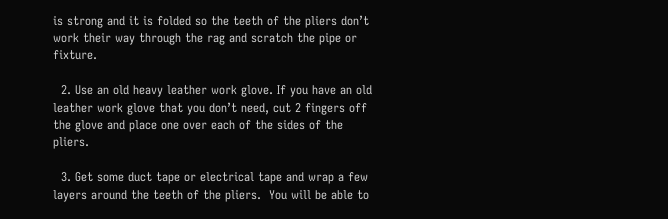is strong and it is folded so the teeth of the pliers don’t work their way through the rag and scratch the pipe or fixture.

  2. Use an old heavy leather work glove. If you have an old leather work glove that you don’t need, cut 2 fingers off the glove and place one over each of the sides of the pliers.

  3. Get some duct tape or electrical tape and wrap a few layers around the teeth of the pliers.  You will be able to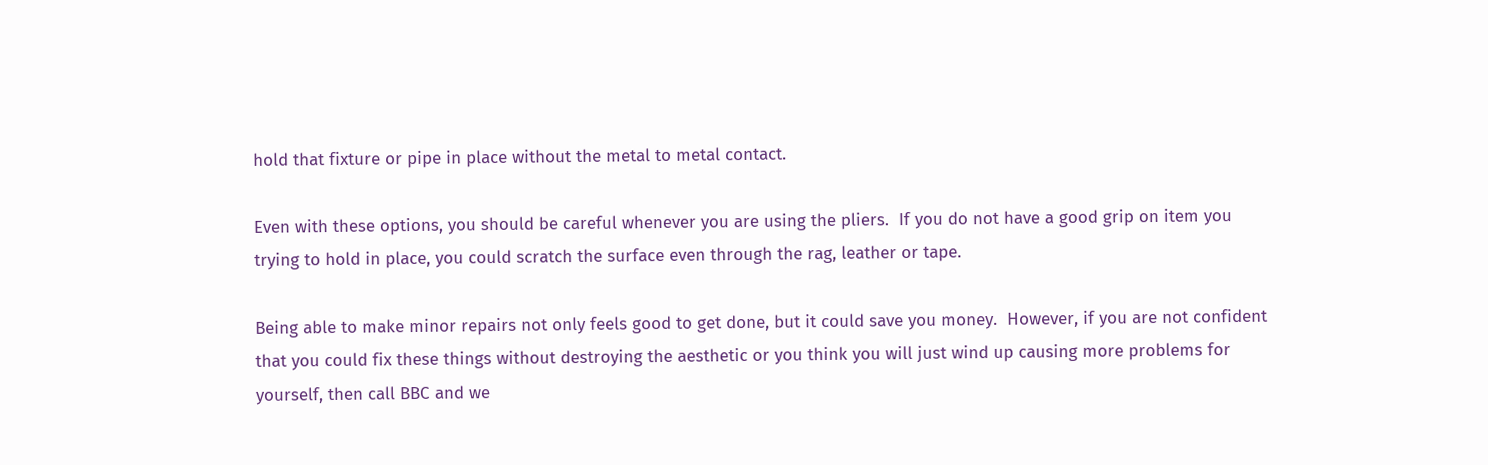hold that fixture or pipe in place without the metal to metal contact.

Even with these options, you should be careful whenever you are using the pliers.  If you do not have a good grip on item you trying to hold in place, you could scratch the surface even through the rag, leather or tape.

Being able to make minor repairs not only feels good to get done, but it could save you money.  However, if you are not confident that you could fix these things without destroying the aesthetic or you think you will just wind up causing more problems for yourself, then call BBC and we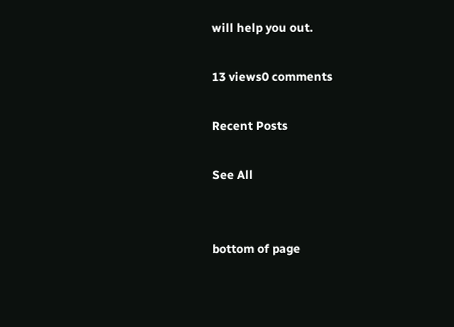will help you out.

13 views0 comments

Recent Posts

See All


bottom of page